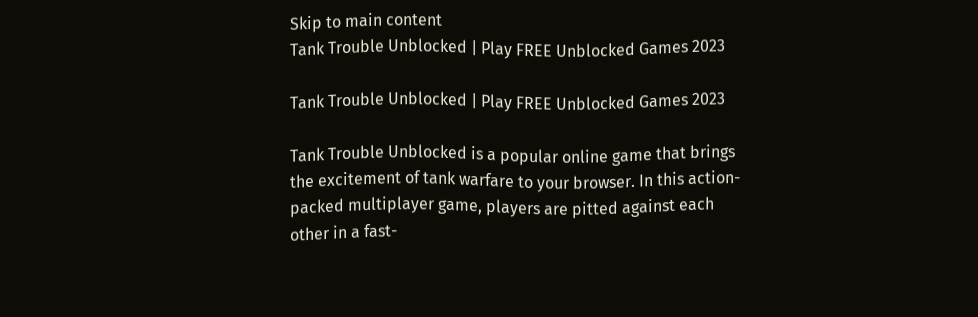Skip to main content
Tank Trouble Unblocked | Play FREE Unblocked Games 2023

Tank Trouble Unblocked | Play FREE Unblocked Games 2023

Tank Trouble Unblocked is a popular online game that brings the excitement of tank warfare to your browser. In this action-packed multiplayer game, players are pitted against each other in a fast-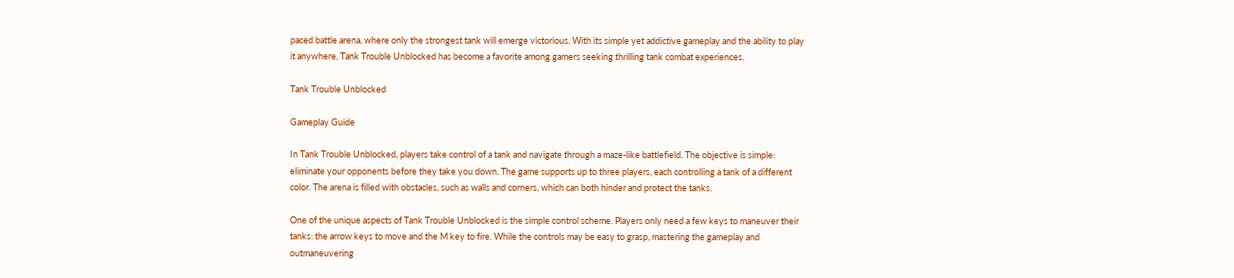paced battle arena, where only the strongest tank will emerge victorious. With its simple yet addictive gameplay and the ability to play it anywhere, Tank Trouble Unblocked has become a favorite among gamers seeking thrilling tank combat experiences.

Tank Trouble Unblocked

Gameplay Guide

In Tank Trouble Unblocked, players take control of a tank and navigate through a maze-like battlefield. The objective is simple: eliminate your opponents before they take you down. The game supports up to three players, each controlling a tank of a different color. The arena is filled with obstacles, such as walls and corners, which can both hinder and protect the tanks.

One of the unique aspects of Tank Trouble Unblocked is the simple control scheme. Players only need a few keys to maneuver their tanks: the arrow keys to move and the M key to fire. While the controls may be easy to grasp, mastering the gameplay and outmaneuvering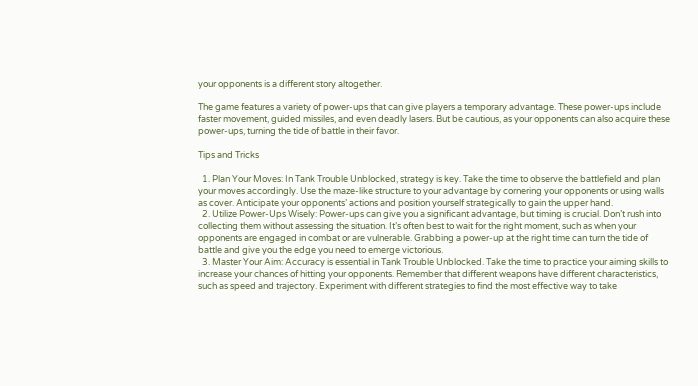your opponents is a different story altogether.

The game features a variety of power-ups that can give players a temporary advantage. These power-ups include faster movement, guided missiles, and even deadly lasers. But be cautious, as your opponents can also acquire these power-ups, turning the tide of battle in their favor.

Tips and Tricks

  1. Plan Your Moves: In Tank Trouble Unblocked, strategy is key. Take the time to observe the battlefield and plan your moves accordingly. Use the maze-like structure to your advantage by cornering your opponents or using walls as cover. Anticipate your opponents’ actions and position yourself strategically to gain the upper hand.
  2. Utilize Power-Ups Wisely: Power-ups can give you a significant advantage, but timing is crucial. Don’t rush into collecting them without assessing the situation. It’s often best to wait for the right moment, such as when your opponents are engaged in combat or are vulnerable. Grabbing a power-up at the right time can turn the tide of battle and give you the edge you need to emerge victorious.
  3. Master Your Aim: Accuracy is essential in Tank Trouble Unblocked. Take the time to practice your aiming skills to increase your chances of hitting your opponents. Remember that different weapons have different characteristics, such as speed and trajectory. Experiment with different strategies to find the most effective way to take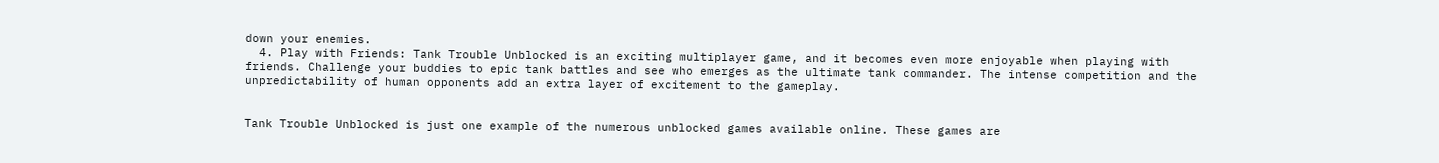down your enemies.
  4. Play with Friends: Tank Trouble Unblocked is an exciting multiplayer game, and it becomes even more enjoyable when playing with friends. Challenge your buddies to epic tank battles and see who emerges as the ultimate tank commander. The intense competition and the unpredictability of human opponents add an extra layer of excitement to the gameplay.


Tank Trouble Unblocked is just one example of the numerous unblocked games available online. These games are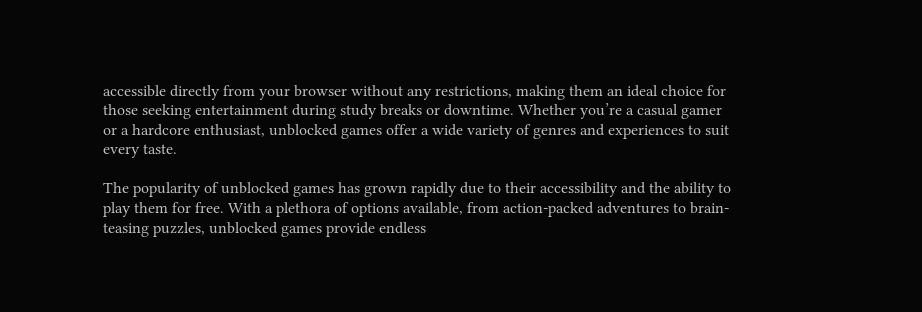accessible directly from your browser without any restrictions, making them an ideal choice for those seeking entertainment during study breaks or downtime. Whether you’re a casual gamer or a hardcore enthusiast, unblocked games offer a wide variety of genres and experiences to suit every taste.

The popularity of unblocked games has grown rapidly due to their accessibility and the ability to play them for free. With a plethora of options available, from action-packed adventures to brain-teasing puzzles, unblocked games provide endless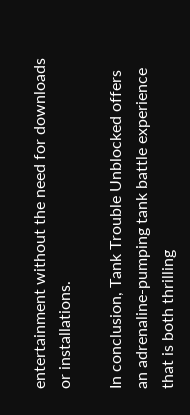entertainment without the need for downloads or installations.

In conclusion, Tank Trouble Unblocked offers an adrenaline-pumping tank battle experience that is both thrilling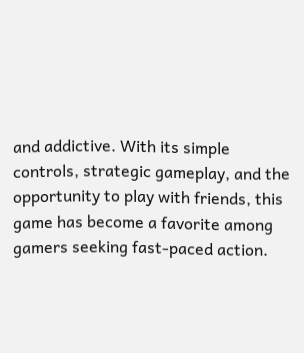and addictive. With its simple controls, strategic gameplay, and the opportunity to play with friends, this game has become a favorite among gamers seeking fast-paced action.